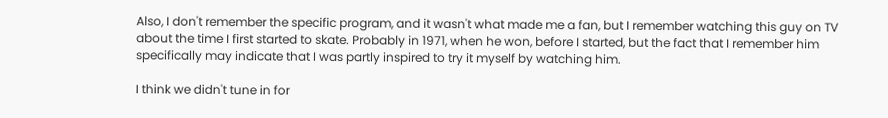Also, I don't remember the specific program, and it wasn't what made me a fan, but I remember watching this guy on TV about the time I first started to skate. Probably in 1971, when he won, before I started, but the fact that I remember him specifically may indicate that I was partly inspired to try it myself by watching him.

I think we didn't tune in for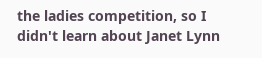the ladies competition, so I didn't learn about Janet Lynn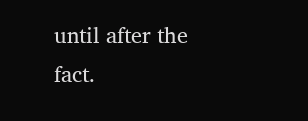until after the fact.